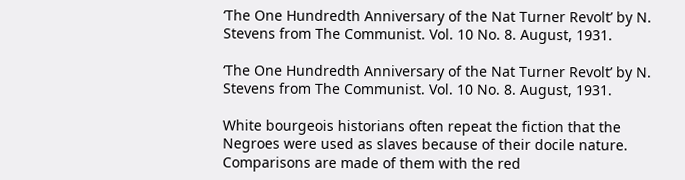‘The One Hundredth Anniversary of the Nat Turner Revolt’ by N. Stevens from The Communist. Vol. 10 No. 8. August, 1931.

‘The One Hundredth Anniversary of the Nat Turner Revolt’ by N. Stevens from The Communist. Vol. 10 No. 8. August, 1931.

White bourgeois historians often repeat the fiction that the Negroes were used as slaves because of their docile nature. Comparisons are made of them with the red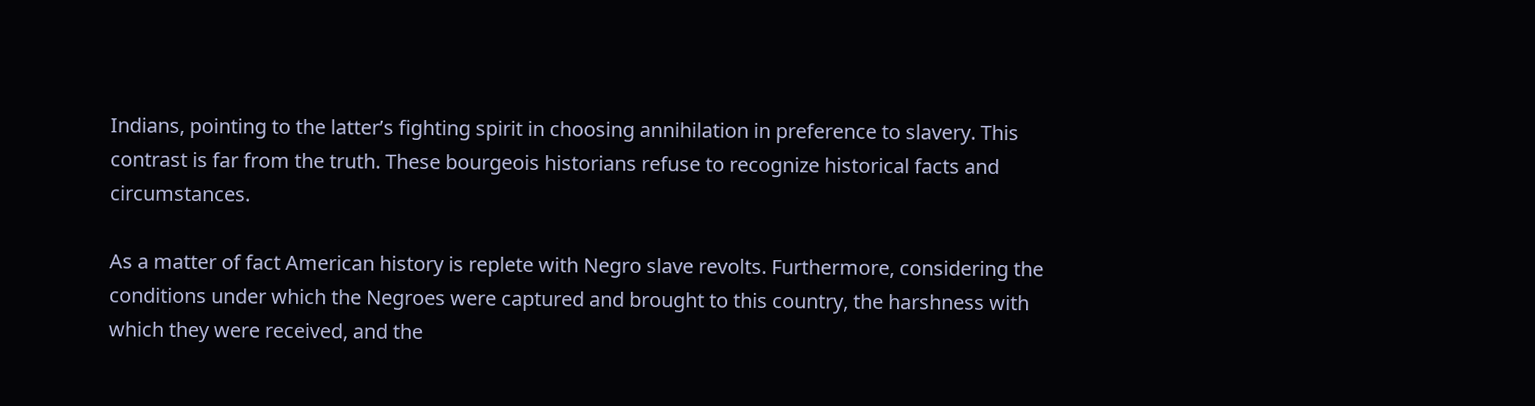Indians, pointing to the latter’s fighting spirit in choosing annihilation in preference to slavery. This contrast is far from the truth. These bourgeois historians refuse to recognize historical facts and circumstances.

As a matter of fact American history is replete with Negro slave revolts. Furthermore, considering the conditions under which the Negroes were captured and brought to this country, the harshness with which they were received, and the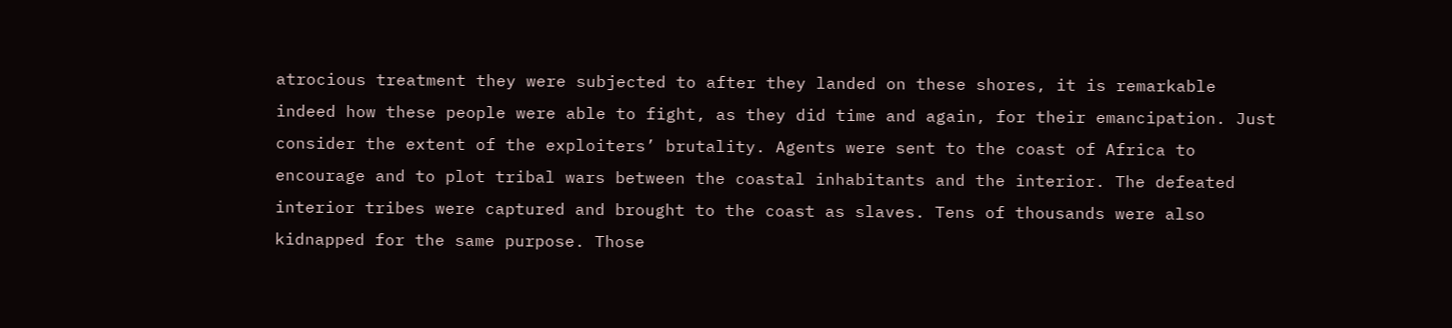atrocious treatment they were subjected to after they landed on these shores, it is remarkable indeed how these people were able to fight, as they did time and again, for their emancipation. Just consider the extent of the exploiters’ brutality. Agents were sent to the coast of Africa to encourage and to plot tribal wars between the coastal inhabitants and the interior. The defeated interior tribes were captured and brought to the coast as slaves. Tens of thousands were also kidnapped for the same purpose. Those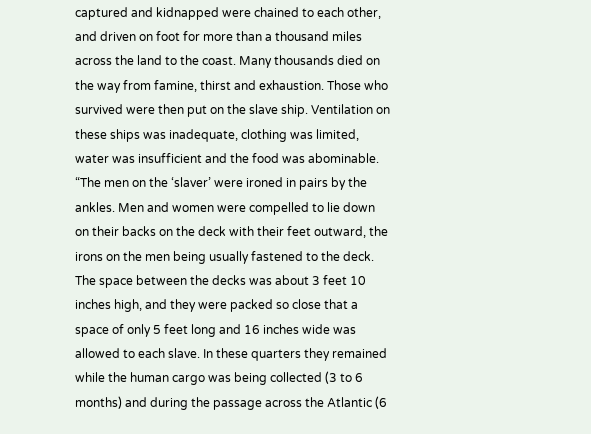captured and kidnapped were chained to each other, and driven on foot for more than a thousand miles across the land to the coast. Many thousands died on the way from famine, thirst and exhaustion. Those who survived were then put on the slave ship. Ventilation on these ships was inadequate, clothing was limited, water was insufficient and the food was abominable. “The men on the ‘slaver’ were ironed in pairs by the ankles. Men and women were compelled to lie down on their backs on the deck with their feet outward, the irons on the men being usually fastened to the deck. The space between the decks was about 3 feet 10 inches high, and they were packed so close that a space of only 5 feet long and 16 inches wide was allowed to each slave. In these quarters they remained while the human cargo was being collected (3 to 6 months) and during the passage across the Atlantic (6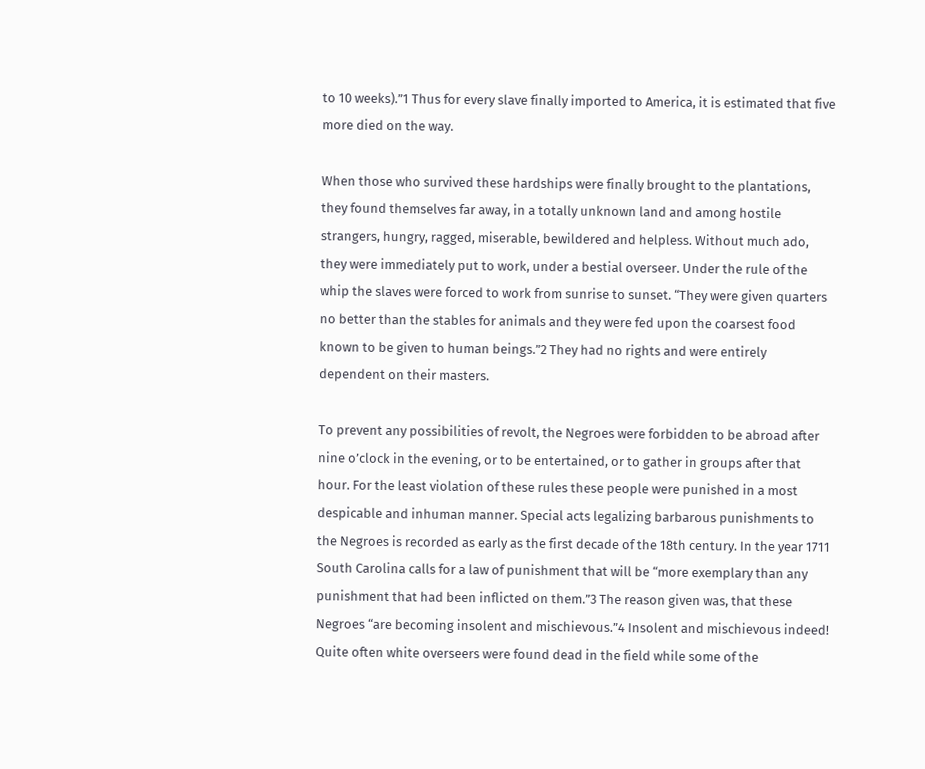to 10 weeks).”1 Thus for every slave finally imported to America, it is estimated that five more died on the way.

When those who survived these hardships were finally brought to the plantations, they found themselves far away, in a totally unknown land and among hostile strangers, hungry, ragged, miserable, bewildered and helpless. Without much ado, they were immediately put to work, under a bestial overseer. Under the rule of the whip the slaves were forced to work from sunrise to sunset. “They were given quarters no better than the stables for animals and they were fed upon the coarsest food known to be given to human beings.”2 They had no rights and were entirely dependent on their masters.

To prevent any possibilities of revolt, the Negroes were forbidden to be abroad after nine o’clock in the evening, or to be entertained, or to gather in groups after that hour. For the least violation of these rules these people were punished in a most despicable and inhuman manner. Special acts legalizing barbarous punishments to the Negroes is recorded as early as the first decade of the 18th century. In the year 1711 South Carolina calls for a law of punishment that will be “more exemplary than any punishment that had been inflicted on them.”3 The reason given was, that these Negroes “are becoming insolent and mischievous.”4 Insolent and mischievous indeed! Quite often white overseers were found dead in the field while some of the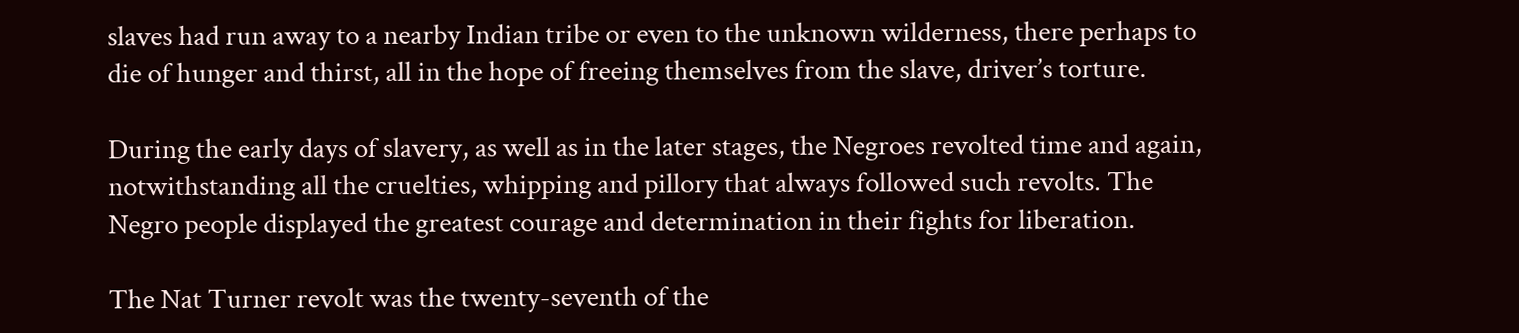slaves had run away to a nearby Indian tribe or even to the unknown wilderness, there perhaps to die of hunger and thirst, all in the hope of freeing themselves from the slave, driver’s torture.

During the early days of slavery, as well as in the later stages, the Negroes revolted time and again, notwithstanding all the cruelties, whipping and pillory that always followed such revolts. The Negro people displayed the greatest courage and determination in their fights for liberation.

The Nat Turner revolt was the twenty-seventh of the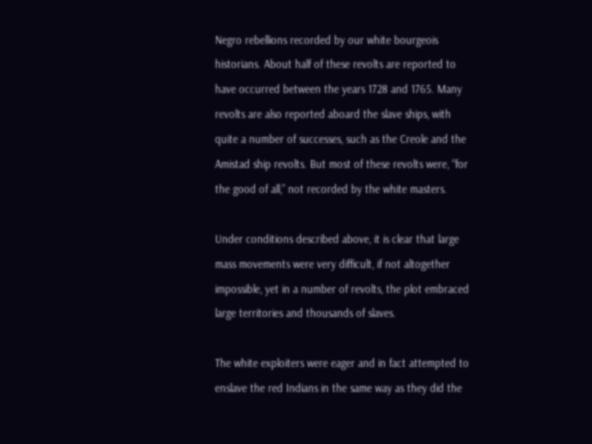Negro rebellions recorded by our white bourgeois historians. About half of these revolts are reported to have occurred between the years 1728 and 1765. Many revolts are also reported aboard the slave ships, with quite a number of successes, such as the Creole and the Amistad ship revolts. But most of these revolts were, “for the good of all,” not recorded by the white masters.

Under conditions described above, it is clear that large mass movements were very difficult, if not altogether impossible, yet in a number of revolts, the plot embraced large territories and thousands of slaves.

The white exploiters were eager and in fact attempted to enslave the red Indians in the same way as they did the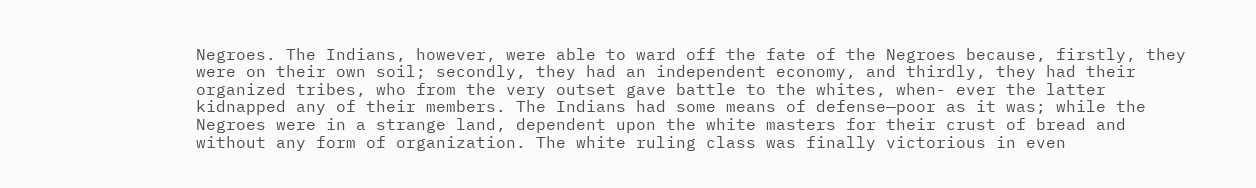Negroes. The Indians, however, were able to ward off the fate of the Negroes because, firstly, they were on their own soil; secondly, they had an independent economy, and thirdly, they had their organized tribes, who from the very outset gave battle to the whites, when- ever the latter kidnapped any of their members. The Indians had some means of defense—poor as it was; while the Negroes were in a strange land, dependent upon the white masters for their crust of bread and without any form of organization. The white ruling class was finally victorious in even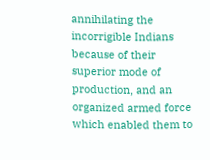annihilating the incorrigible Indians because of their superior mode of production, and an organized armed force which enabled them to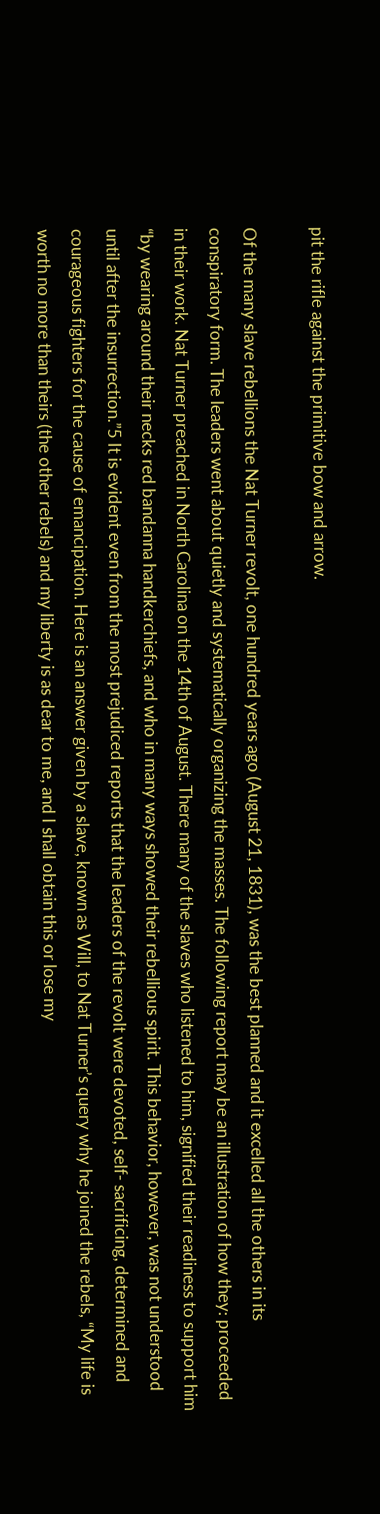pit the rifle against the primitive bow and arrow.

Of the many slave rebellions the Nat Turner revolt, one hundred years ago (August 21, 1831), was the best planned and it excelled all the others in its conspiratory form. The leaders went about quietly and systematically organizing the masses. The following report may be an illustration of how they: proceeded in their work. Nat Turner preached in North Carolina on the 14th of August. There many of the slaves who listened to him, signified their readiness to support him “by wearing around their necks red bandanna handkerchiefs, and who in many ways showed their rebellious spirit. This behavior, however, was not understood until after the insurrection.”5 It is evident even from the most prejudiced reports that the leaders of the revolt were devoted, self- sacrificing, determined and courageous fighters for the cause of emancipation. Here is an answer given by a slave, known as Will, to Nat Turner’s query why he joined the rebels, “My life is worth no more than theirs (the other rebels) and my liberty is as dear to me, and I shall obtain this or lose my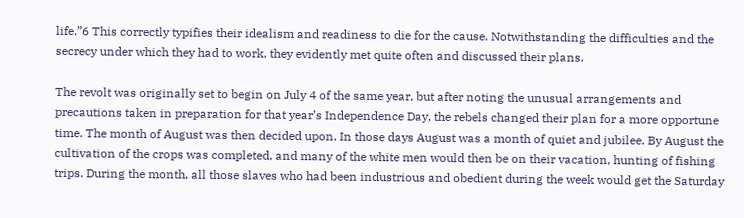life.”6 This correctly typifies their idealism and readiness to die for the cause. Notwithstanding the difficulties and the secrecy under which they had to work, they evidently met quite often and discussed their plans.

The revolt was originally set to begin on July 4 of the same year, but after noting the unusual arrangements and precautions taken in preparation for that year’s Independence Day, the rebels changed their plan for a more opportune time. The month of August was then decided upon. In those days August was a month of quiet and jubilee. By August the cultivation of the crops was completed, and many of the white men would then be on their vacation, hunting of fishing trips. During the month, all those slaves who had been industrious and obedient during the week would get the Saturday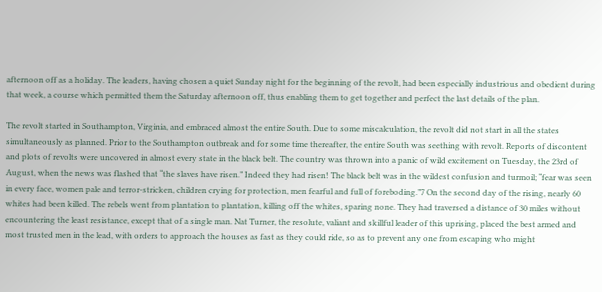afternoon off as a holiday. The leaders, having chosen a quiet Sunday night for the beginning of the revolt, had been especially industrious and obedient during that week, a course which permitted them the Saturday afternoon off, thus enabling them to get together and perfect the last details of the plan.

The revolt started in Southampton, Virginia, and embraced almost the entire South. Due to some miscalculation, the revolt did not start in all the states simultaneously as planned. Prior to the Southampton outbreak and for some time thereafter, the entire South was seething with revolt. Reports of discontent and plots of revolts were uncovered in almost every state in the black belt. The country was thrown into a panic of wild excitement on Tuesday, the 23rd of August, when the news was flashed that “the slaves have risen.” Indeed they had risen! The black belt was in the wildest confusion and turmoil; “fear was seen in every face, women pale and terror-stricken, children crying for protection, men fearful and full of foreboding.”7 On the second day of the rising, nearly 60 whites had been killed. The rebels went from plantation to plantation, killing off the whites, sparing none. They had traversed a distance of 30 miles without encountering the least resistance, except that of a single man. Nat Turner, the resolute, valiant and skillful leader of this uprising, placed the best armed and most trusted men in the lead, with orders to approach the houses as fast as they could ride, so as to prevent any one from escaping who might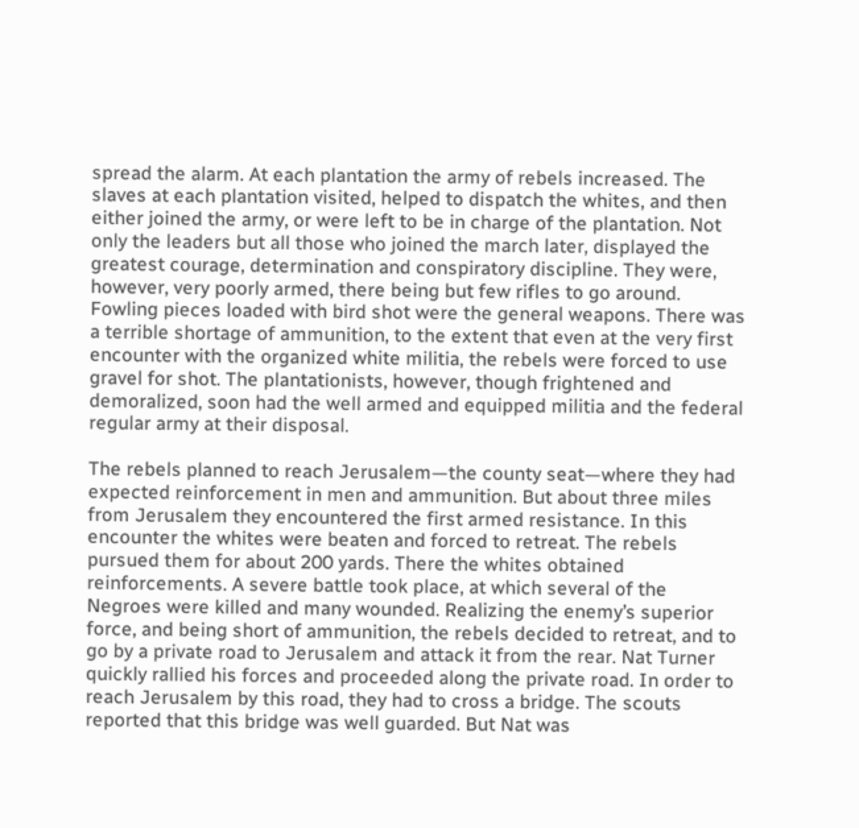spread the alarm. At each plantation the army of rebels increased. The slaves at each plantation visited, helped to dispatch the whites, and then either joined the army, or were left to be in charge of the plantation. Not only the leaders but all those who joined the march later, displayed the greatest courage, determination and conspiratory discipline. They were, however, very poorly armed, there being but few rifles to go around. Fowling pieces loaded with bird shot were the general weapons. There was a terrible shortage of ammunition, to the extent that even at the very first encounter with the organized white militia, the rebels were forced to use gravel for shot. The plantationists, however, though frightened and demoralized, soon had the well armed and equipped militia and the federal regular army at their disposal.

The rebels planned to reach Jerusalem—the county seat—where they had expected reinforcement in men and ammunition. But about three miles from Jerusalem they encountered the first armed resistance. In this encounter the whites were beaten and forced to retreat. The rebels pursued them for about 200 yards. There the whites obtained reinforcements. A severe battle took place, at which several of the Negroes were killed and many wounded. Realizing the enemy’s superior force, and being short of ammunition, the rebels decided to retreat, and to go by a private road to Jerusalem and attack it from the rear. Nat Turner quickly rallied his forces and proceeded along the private road. In order to reach Jerusalem by this road, they had to cross a bridge. The scouts reported that this bridge was well guarded. But Nat was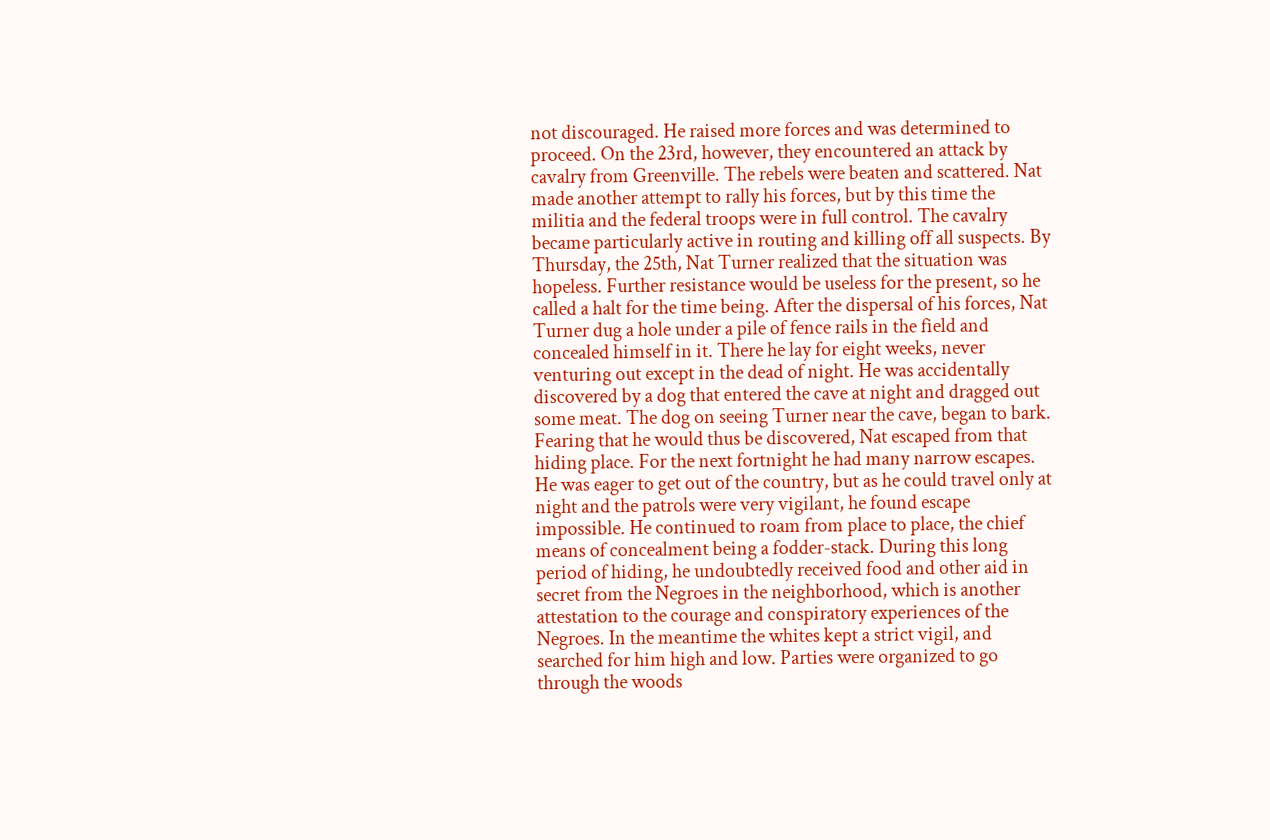not discouraged. He raised more forces and was determined to proceed. On the 23rd, however, they encountered an attack by cavalry from Greenville. The rebels were beaten and scattered. Nat made another attempt to rally his forces, but by this time the militia and the federal troops were in full control. The cavalry became particularly active in routing and killing off all suspects. By Thursday, the 25th, Nat Turner realized that the situation was hopeless. Further resistance would be useless for the present, so he called a halt for the time being. After the dispersal of his forces, Nat Turner dug a hole under a pile of fence rails in the field and concealed himself in it. There he lay for eight weeks, never venturing out except in the dead of night. He was accidentally discovered by a dog that entered the cave at night and dragged out some meat. The dog on seeing Turner near the cave, began to bark. Fearing that he would thus be discovered, Nat escaped from that hiding place. For the next fortnight he had many narrow escapes. He was eager to get out of the country, but as he could travel only at night and the patrols were very vigilant, he found escape impossible. He continued to roam from place to place, the chief means of concealment being a fodder-stack. During this long period of hiding, he undoubtedly received food and other aid in secret from the Negroes in the neighborhood, which is another attestation to the courage and conspiratory experiences of the Negroes. In the meantime the whites kept a strict vigil, and searched for him high and low. Parties were organized to go through the woods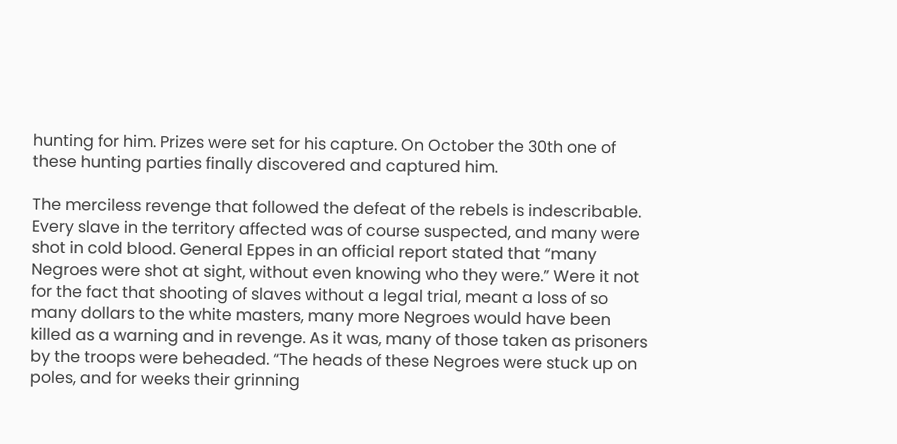hunting for him. Prizes were set for his capture. On October the 30th one of these hunting parties finally discovered and captured him.

The merciless revenge that followed the defeat of the rebels is indescribable. Every slave in the territory affected was of course suspected, and many were shot in cold blood. General Eppes in an official report stated that “many Negroes were shot at sight, without even knowing who they were.” Were it not for the fact that shooting of slaves without a legal trial, meant a loss of so many dollars to the white masters, many more Negroes would have been killed as a warning and in revenge. As it was, many of those taken as prisoners by the troops were beheaded. “The heads of these Negroes were stuck up on poles, and for weeks their grinning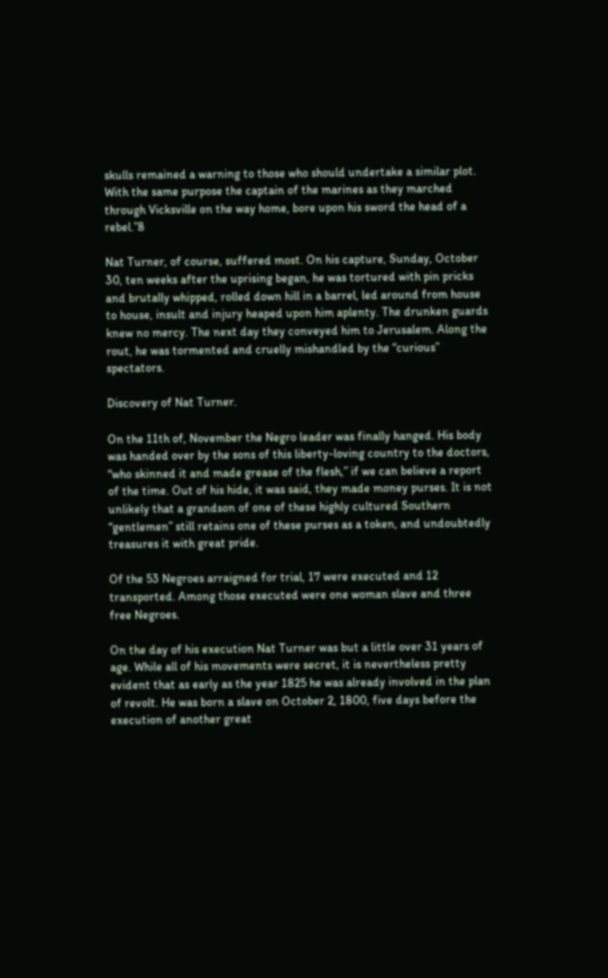skulls remained a warning to those who should undertake a similar plot. With the same purpose the captain of the marines as they marched through Vicksville on the way home, bore upon his sword the head of a rebel.”8

Nat Turner, of course, suffered most. On his capture, Sunday, October 30, ten weeks after the uprising began, he was tortured with pin pricks and brutally whipped, rolled down hill in a barrel, led around from house to house, insult and injury heaped upon him aplenty. The drunken guards knew no mercy. The next day they conveyed him to Jerusalem. Along the rout, he was tormented and cruelly mishandled by the “curious” spectators.

Discovery of Nat Turner.

On the 11th of, November the Negro leader was finally hanged. His body was handed over by the sons of this liberty-loving country to the doctors, “who skinned it and made grease of the flesh,” if we can believe a report of the time. Out of his hide, it was said, they made money purses. It is not unlikely that a grandson of one of these highly cultured Southern “gentlemen” still retains one of these purses as a token, and undoubtedly treasures it with great pride.

Of the 53 Negroes arraigned for trial, 17 were executed and 12 transported. Among those executed were one woman slave and three free Negroes.

On the day of his execution Nat Turner was but a little over 31 years of age. While all of his movements were secret, it is nevertheless pretty evident that as early as the year 1825 he was already involved in the plan of revolt. He was born a slave on October 2, 1800, five days before the execution of another great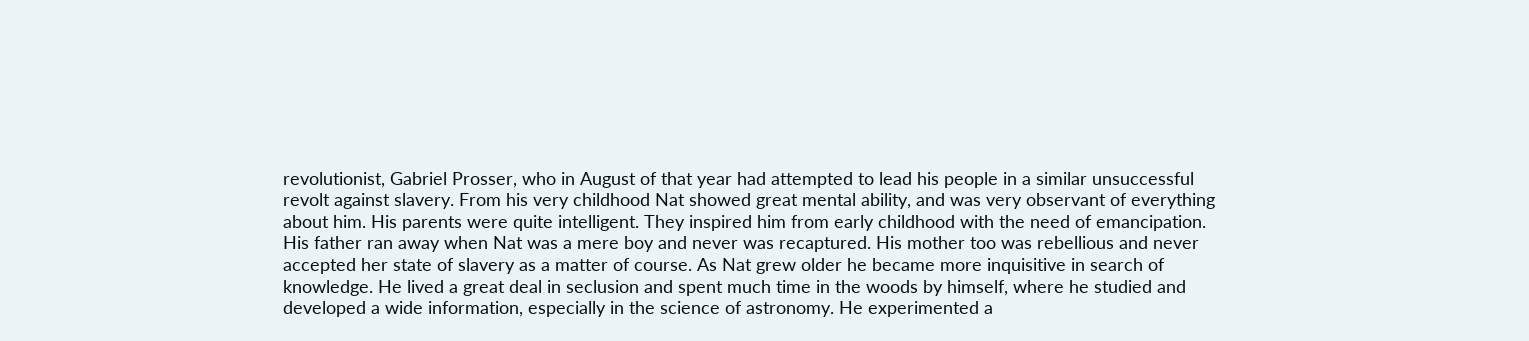revolutionist, Gabriel Prosser, who in August of that year had attempted to lead his people in a similar unsuccessful revolt against slavery. From his very childhood Nat showed great mental ability, and was very observant of everything about him. His parents were quite intelligent. They inspired him from early childhood with the need of emancipation. His father ran away when Nat was a mere boy and never was recaptured. His mother too was rebellious and never accepted her state of slavery as a matter of course. As Nat grew older he became more inquisitive in search of knowledge. He lived a great deal in seclusion and spent much time in the woods by himself, where he studied and developed a wide information, especially in the science of astronomy. He experimented a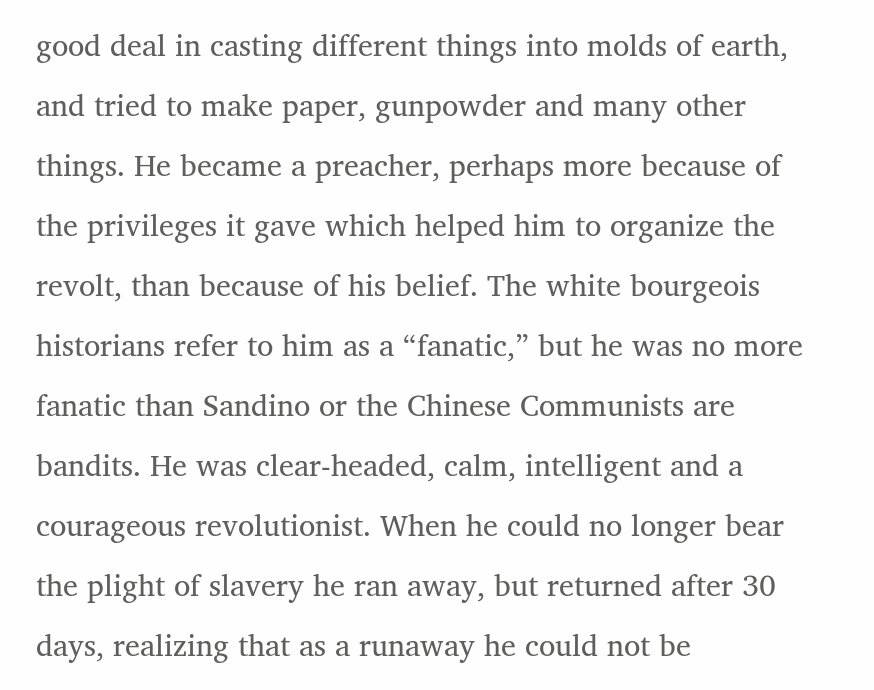good deal in casting different things into molds of earth, and tried to make paper, gunpowder and many other things. He became a preacher, perhaps more because of the privileges it gave which helped him to organize the revolt, than because of his belief. The white bourgeois historians refer to him as a “fanatic,” but he was no more fanatic than Sandino or the Chinese Communists are bandits. He was clear-headed, calm, intelligent and a courageous revolutionist. When he could no longer bear the plight of slavery he ran away, but returned after 30 days, realizing that as a runaway he could not be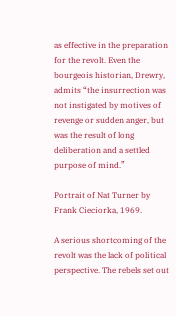as effective in the preparation for the revolt. Even the bourgeois historian, Drewry, admits “the insurrection was not instigated by motives of revenge or sudden anger, but was the result of long deliberation and a settled purpose of mind.”

Portrait of Nat Turner by Frank Cieciorka, 1969.

A serious shortcoming of the revolt was the lack of political perspective. The rebels set out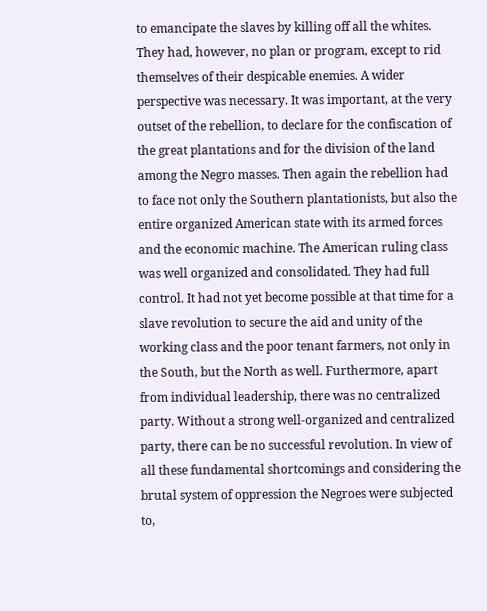to emancipate the slaves by killing off all the whites. They had, however, no plan or program, except to rid themselves of their despicable enemies. A wider perspective was necessary. It was important, at the very outset of the rebellion, to declare for the confiscation of the great plantations and for the division of the land among the Negro masses. Then again the rebellion had to face not only the Southern plantationists, but also the entire organized American state with its armed forces and the economic machine. The American ruling class was well organized and consolidated. They had full control. It had not yet become possible at that time for a slave revolution to secure the aid and unity of the working class and the poor tenant farmers, not only in the South, but the North as well. Furthermore, apart from individual leadership, there was no centralized party. Without a strong well-organized and centralized party, there can be no successful revolution. In view of all these fundamental shortcomings and considering the brutal system of oppression the Negroes were subjected to,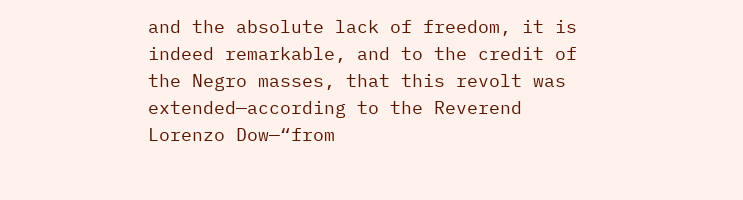and the absolute lack of freedom, it is indeed remarkable, and to the credit of the Negro masses, that this revolt was extended—according to the Reverend Lorenzo Dow—“from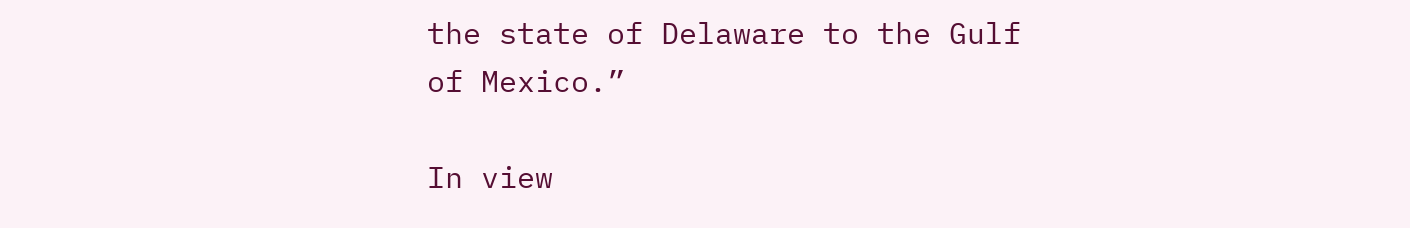the state of Delaware to the Gulf of Mexico.”

In view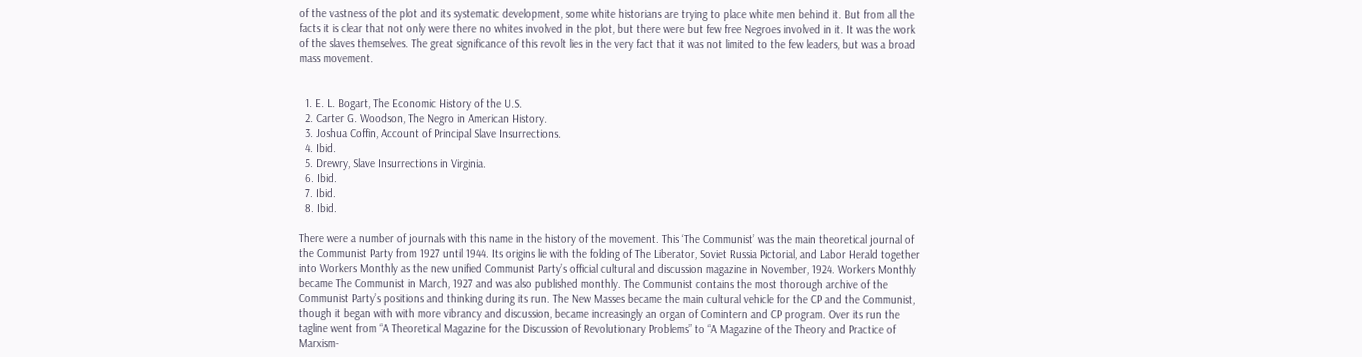of the vastness of the plot and its systematic development, some white historians are trying to place white men behind it. But from all the facts it is clear that not only were there no whites involved in the plot, but there were but few free Negroes involved in it. It was the work of the slaves themselves. The great significance of this revolt lies in the very fact that it was not limited to the few leaders, but was a broad mass movement.


  1. E. L. Bogart, The Economic History of the U.S.
  2. Carter G. Woodson, The Negro in American History.
  3. Joshua Coffin, Account of Principal Slave Insurrections.
  4. Ibid.
  5. Drewry, Slave Insurrections in Virginia.
  6. Ibid.
  7. Ibid.
  8. Ibid.

There were a number of journals with this name in the history of the movement. This ‘The Communist’ was the main theoretical journal of the Communist Party from 1927 until 1944. Its origins lie with the folding of The Liberator, Soviet Russia Pictorial, and Labor Herald together into Workers Monthly as the new unified Communist Party’s official cultural and discussion magazine in November, 1924. Workers Monthly became The Communist in March, 1927 and was also published monthly. The Communist contains the most thorough archive of the Communist Party’s positions and thinking during its run. The New Masses became the main cultural vehicle for the CP and the Communist, though it began with with more vibrancy and discussion, became increasingly an organ of Comintern and CP program. Over its run the tagline went from “A Theoretical Magazine for the Discussion of Revolutionary Problems” to “A Magazine of the Theory and Practice of Marxism-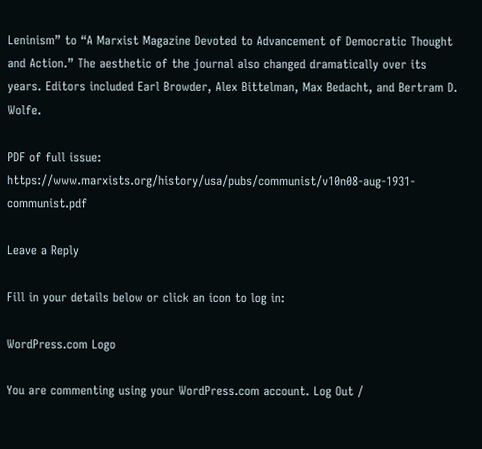Leninism” to “A Marxist Magazine Devoted to Advancement of Democratic Thought and Action.” The aesthetic of the journal also changed dramatically over its years. Editors included Earl Browder, Alex Bittelman, Max Bedacht, and Bertram D. Wolfe.

PDF of full issue: https://www.marxists.org/history/usa/pubs/communist/v10n08-aug-1931-communist.pdf

Leave a Reply

Fill in your details below or click an icon to log in:

WordPress.com Logo

You are commenting using your WordPress.com account. Log Out /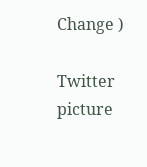Change )

Twitter picture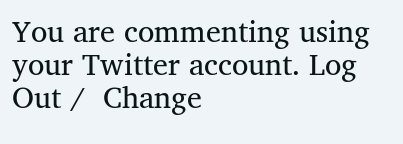You are commenting using your Twitter account. Log Out /  Change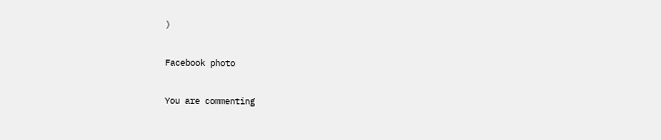)

Facebook photo

You are commenting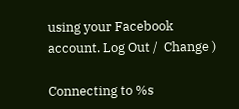using your Facebook account. Log Out /  Change )

Connecting to %s